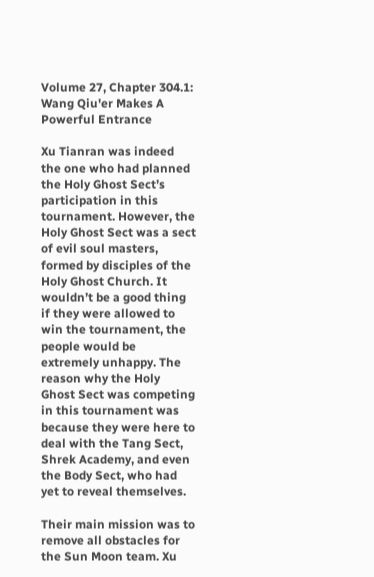Volume 27, Chapter 304.1: Wang Qiu'er Makes A Powerful Entrance

Xu Tianran was indeed the one who had planned the Holy Ghost Sect’s participation in this tournament. However, the Holy Ghost Sect was a sect of evil soul masters, formed by disciples of the Holy Ghost Church. It wouldn’t be a good thing if they were allowed to win the tournament, the people would be extremely unhappy. The reason why the Holy Ghost Sect was competing in this tournament was because they were here to deal with the Tang Sect, Shrek Academy, and even the Body Sect, who had yet to reveal themselves.

Their main mission was to remove all obstacles for the Sun Moon team. Xu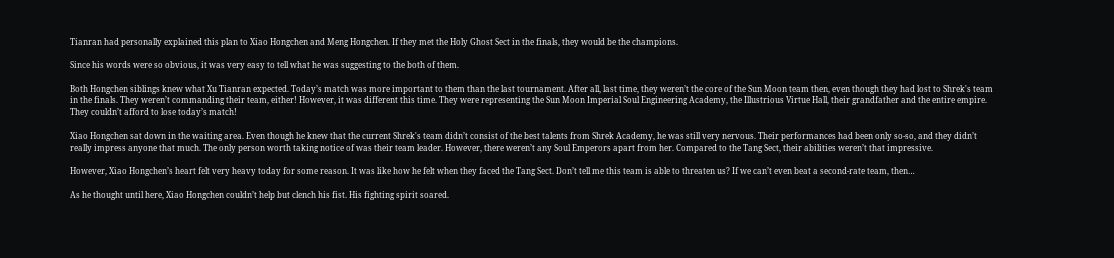Tianran had personally explained this plan to Xiao Hongchen and Meng Hongchen. If they met the Holy Ghost Sect in the finals, they would be the champions.

Since his words were so obvious, it was very easy to tell what he was suggesting to the both of them.

Both Hongchen siblings knew what Xu Tianran expected. Today’s match was more important to them than the last tournament. After all, last time, they weren’t the core of the Sun Moon team then, even though they had lost to Shrek's team in the finals. They weren’t commanding their team, either! However, it was different this time. They were representing the Sun Moon Imperial Soul Engineering Academy, the Illustrious Virtue Hall, their grandfather and the entire empire. They couldn’t afford to lose today’s match!

Xiao Hongchen sat down in the waiting area. Even though he knew that the current Shrek's team didn’t consist of the best talents from Shrek Academy, he was still very nervous. Their performances had been only so-so, and they didn’t really impress anyone that much. The only person worth taking notice of was their team leader. However, there weren’t any Soul Emperors apart from her. Compared to the Tang Sect, their abilities weren’t that impressive.

However, Xiao Hongchen’s heart felt very heavy today for some reason. It was like how he felt when they faced the Tang Sect. Don’t tell me this team is able to threaten us? If we can’t even beat a second-rate team, then…

As he thought until here, Xiao Hongchen couldn’t help but clench his fist. His fighting spirit soared.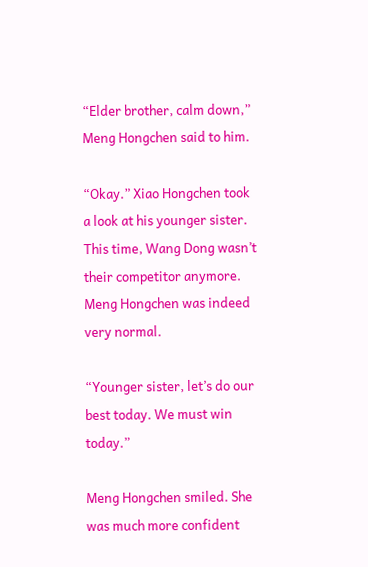“Elder brother, calm down,” Meng Hongchen said to him.

“Okay.” Xiao Hongchen took a look at his younger sister. This time, Wang Dong wasn’t their competitor anymore. Meng Hongchen was indeed very normal.

“Younger sister, let’s do our best today. We must win today.”

Meng Hongchen smiled. She was much more confident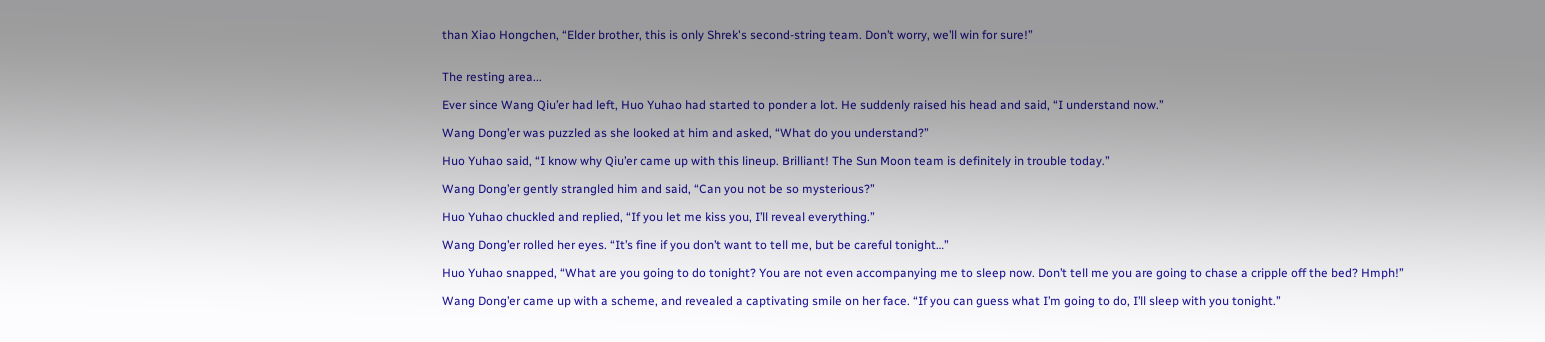than Xiao Hongchen, “Elder brother, this is only Shrek's second-string team. Don’t worry, we’ll win for sure!”


The resting area...

Ever since Wang Qiu’er had left, Huo Yuhao had started to ponder a lot. He suddenly raised his head and said, “I understand now.”

Wang Dong’er was puzzled as she looked at him and asked, “What do you understand?”

Huo Yuhao said, “I know why Qiu’er came up with this lineup. Brilliant! The Sun Moon team is definitely in trouble today.”

Wang Dong’er gently strangled him and said, “Can you not be so mysterious?”

Huo Yuhao chuckled and replied, “If you let me kiss you, I’ll reveal everything.”

Wang Dong’er rolled her eyes. “It’s fine if you don’t want to tell me, but be careful tonight…”

Huo Yuhao snapped, “What are you going to do tonight? You are not even accompanying me to sleep now. Don’t tell me you are going to chase a cripple off the bed? Hmph!”

Wang Dong’er came up with a scheme, and revealed a captivating smile on her face. “If you can guess what I’m going to do, I’ll sleep with you tonight.”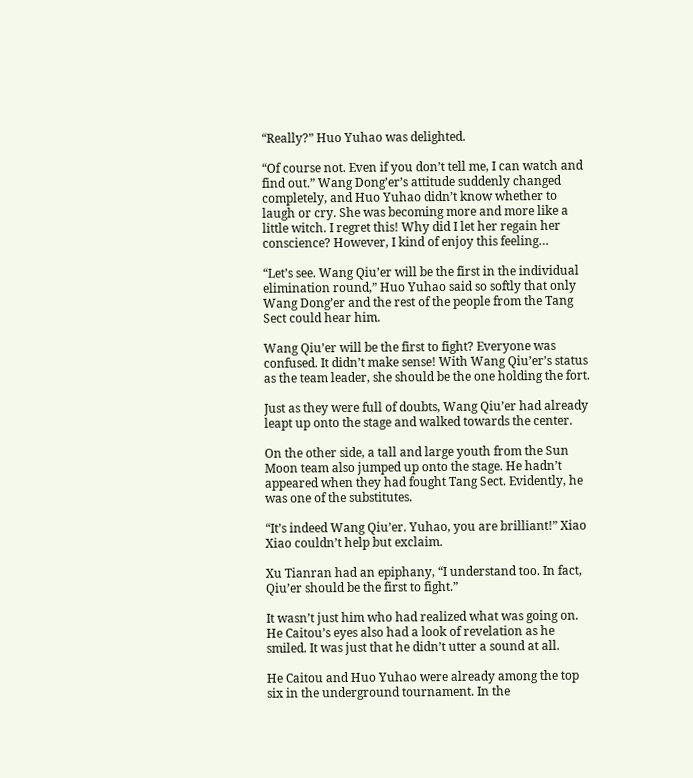“Really?” Huo Yuhao was delighted.

“Of course not. Even if you don’t tell me, I can watch and find out.” Wang Dong’er’s attitude suddenly changed completely, and Huo Yuhao didn’t know whether to laugh or cry. She was becoming more and more like a little witch. I regret this! Why did I let her regain her conscience? However, I kind of enjoy this feeling…

“Let’s see. Wang Qiu’er will be the first in the individual elimination round,” Huo Yuhao said so softly that only Wang Dong’er and the rest of the people from the Tang Sect could hear him.

Wang Qiu’er will be the first to fight? Everyone was confused. It didn’t make sense! With Wang Qiu’er’s status as the team leader, she should be the one holding the fort.

Just as they were full of doubts, Wang Qiu’er had already leapt up onto the stage and walked towards the center.

On the other side, a tall and large youth from the Sun Moon team also jumped up onto the stage. He hadn’t appeared when they had fought Tang Sect. Evidently, he was one of the substitutes.

“It’s indeed Wang Qiu’er. Yuhao, you are brilliant!” Xiao Xiao couldn’t help but exclaim.

Xu Tianran had an epiphany, “I understand too. In fact, Qiu’er should be the first to fight.”

It wasn’t just him who had realized what was going on. He Caitou’s eyes also had a look of revelation as he smiled. It was just that he didn’t utter a sound at all.

He Caitou and Huo Yuhao were already among the top six in the underground tournament. In the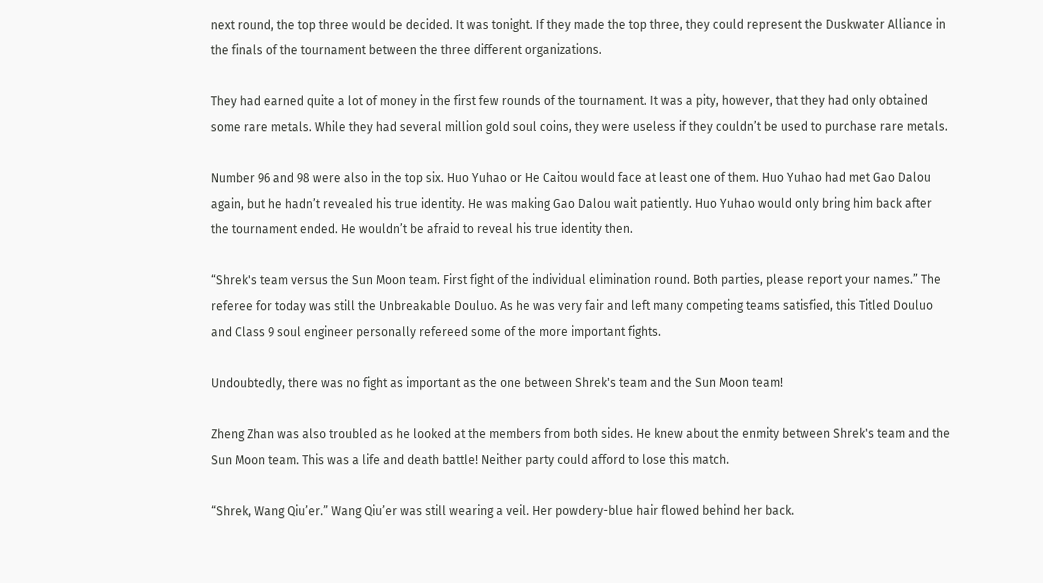next round, the top three would be decided. It was tonight. If they made the top three, they could represent the Duskwater Alliance in the finals of the tournament between the three different organizations.

They had earned quite a lot of money in the first few rounds of the tournament. It was a pity, however, that they had only obtained some rare metals. While they had several million gold soul coins, they were useless if they couldn’t be used to purchase rare metals.

Number 96 and 98 were also in the top six. Huo Yuhao or He Caitou would face at least one of them. Huo Yuhao had met Gao Dalou again, but he hadn’t revealed his true identity. He was making Gao Dalou wait patiently. Huo Yuhao would only bring him back after the tournament ended. He wouldn’t be afraid to reveal his true identity then.

“Shrek's team versus the Sun Moon team. First fight of the individual elimination round. Both parties, please report your names.” The referee for today was still the Unbreakable Douluo. As he was very fair and left many competing teams satisfied, this Titled Douluo and Class 9 soul engineer personally refereed some of the more important fights.

Undoubtedly, there was no fight as important as the one between Shrek's team and the Sun Moon team!

Zheng Zhan was also troubled as he looked at the members from both sides. He knew about the enmity between Shrek's team and the Sun Moon team. This was a life and death battle! Neither party could afford to lose this match.

“Shrek, Wang Qiu’er.” Wang Qiu’er was still wearing a veil. Her powdery-blue hair flowed behind her back.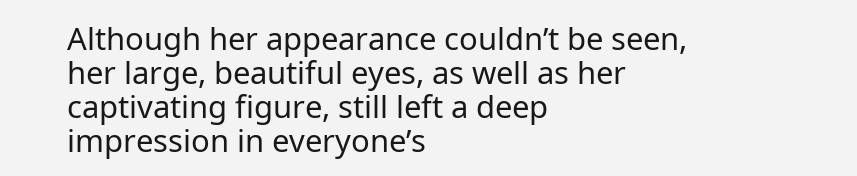Although her appearance couldn’t be seen, her large, beautiful eyes, as well as her captivating figure, still left a deep impression in everyone’s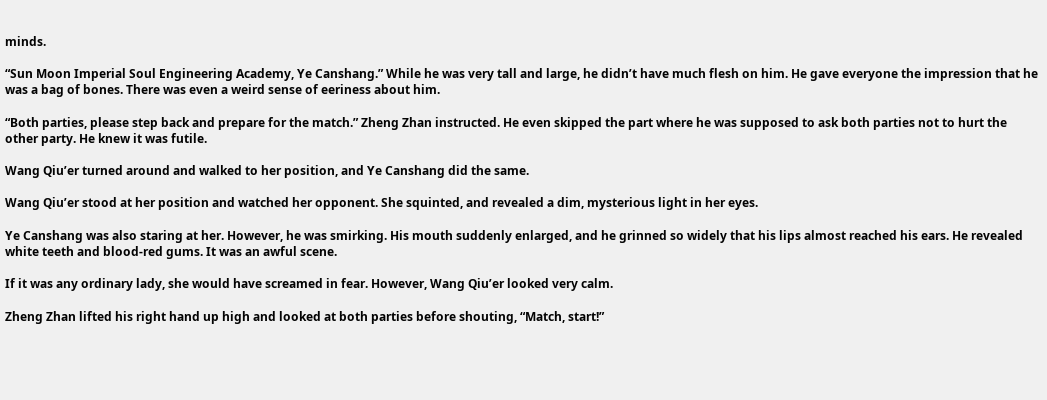minds.

“Sun Moon Imperial Soul Engineering Academy, Ye Canshang.” While he was very tall and large, he didn’t have much flesh on him. He gave everyone the impression that he was a bag of bones. There was even a weird sense of eeriness about him.

“Both parties, please step back and prepare for the match.” Zheng Zhan instructed. He even skipped the part where he was supposed to ask both parties not to hurt the other party. He knew it was futile.

Wang Qiu’er turned around and walked to her position, and Ye Canshang did the same.

Wang Qiu’er stood at her position and watched her opponent. She squinted, and revealed a dim, mysterious light in her eyes.

Ye Canshang was also staring at her. However, he was smirking. His mouth suddenly enlarged, and he grinned so widely that his lips almost reached his ears. He revealed white teeth and blood-red gums. It was an awful scene.

If it was any ordinary lady, she would have screamed in fear. However, Wang Qiu’er looked very calm.

Zheng Zhan lifted his right hand up high and looked at both parties before shouting, “Match, start!”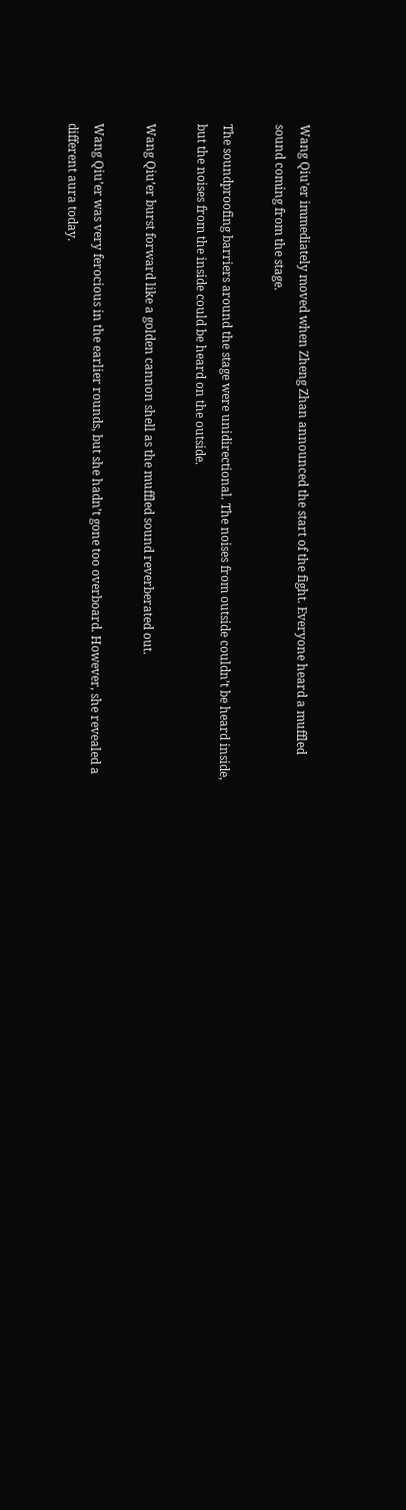Wang Qiu’er immediately moved when Zheng Zhan announced the start of the fight. Everyone heard a muffled sound coming from the stage.

The soundproofing barriers around the stage were unidirectional. The noises from outside couldn’t be heard inside, but the noises from the inside could be heard on the outside.

Wang Qiu’er burst forward like a golden cannon shell as the muffled sound reverberated out.

Wang Qiu’er was very ferocious in the earlier rounds, but she hadn’t gone too overboard. However, she revealed a different aura today.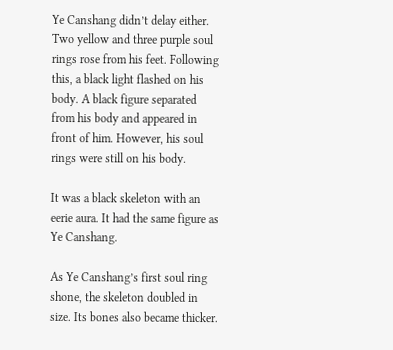Ye Canshang didn’t delay either. Two yellow and three purple soul rings rose from his feet. Following this, a black light flashed on his body. A black figure separated from his body and appeared in front of him. However, his soul rings were still on his body.

It was a black skeleton with an eerie aura. It had the same figure as Ye Canshang.

As Ye Canshang’s first soul ring shone, the skeleton doubled in size. Its bones also became thicker.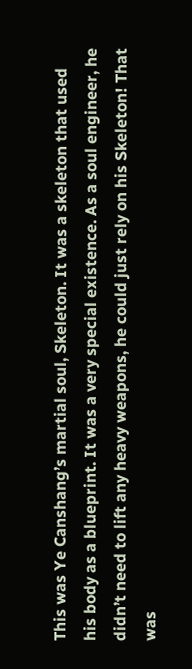This was Ye Canshang’s martial soul, Skeleton. It was a skeleton that used his body as a blueprint. It was a very special existence. As a soul engineer, he didn’t need to lift any heavy weapons, he could just rely on his Skeleton! That was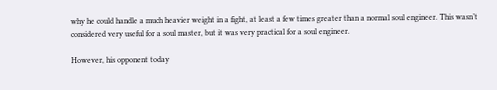why he could handle a much heavier weight in a fight, at least a few times greater than a normal soul engineer. This wasn’t considered very useful for a soul master, but it was very practical for a soul engineer.

However, his opponent today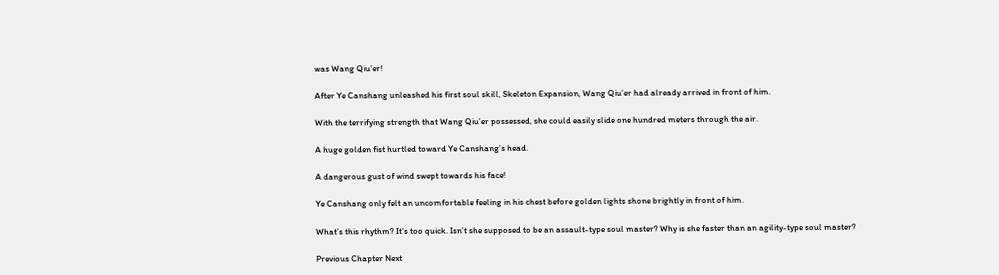was Wang Qiu’er!

After Ye Canshang unleashed his first soul skill, Skeleton Expansion, Wang Qiu’er had already arrived in front of him.

With the terrifying strength that Wang Qiu’er possessed, she could easily slide one hundred meters through the air.

A huge golden fist hurtled toward Ye Canshang’s head.

A dangerous gust of wind swept towards his face!

Ye Canshang only felt an uncomfortable feeling in his chest before golden lights shone brightly in front of him.

What’s this rhythm? It’s too quick. Isn’t she supposed to be an assault-type soul master? Why is she faster than an agility-type soul master?

Previous Chapter Next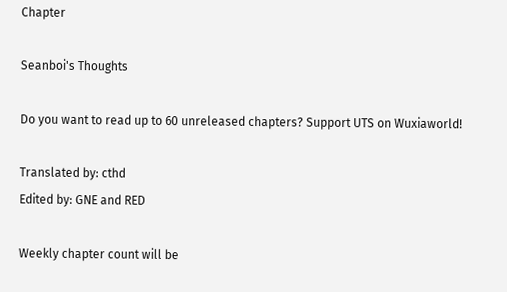Chapter

Seanboi's Thoughts

Do you want to read up to 60 unreleased chapters? Support UTS on Wuxiaworld!

Translated by: cthd
Edited by: GNE and RED

Weekly chapter count will be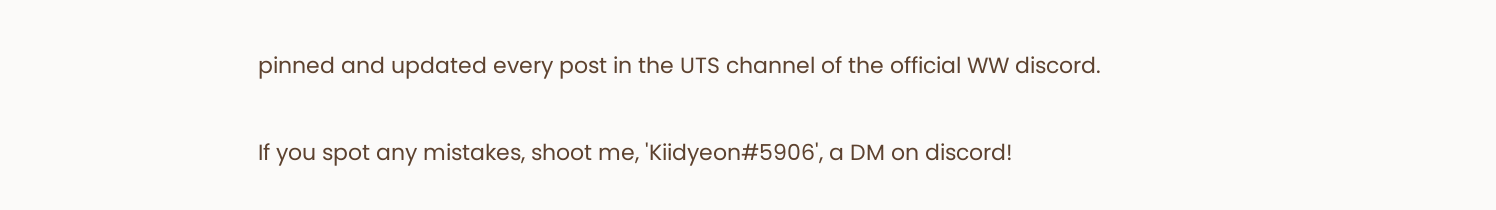pinned and updated every post in the UTS channel of the official WW discord.

If you spot any mistakes, shoot me, 'Kiidyeon#5906', a DM on discord!